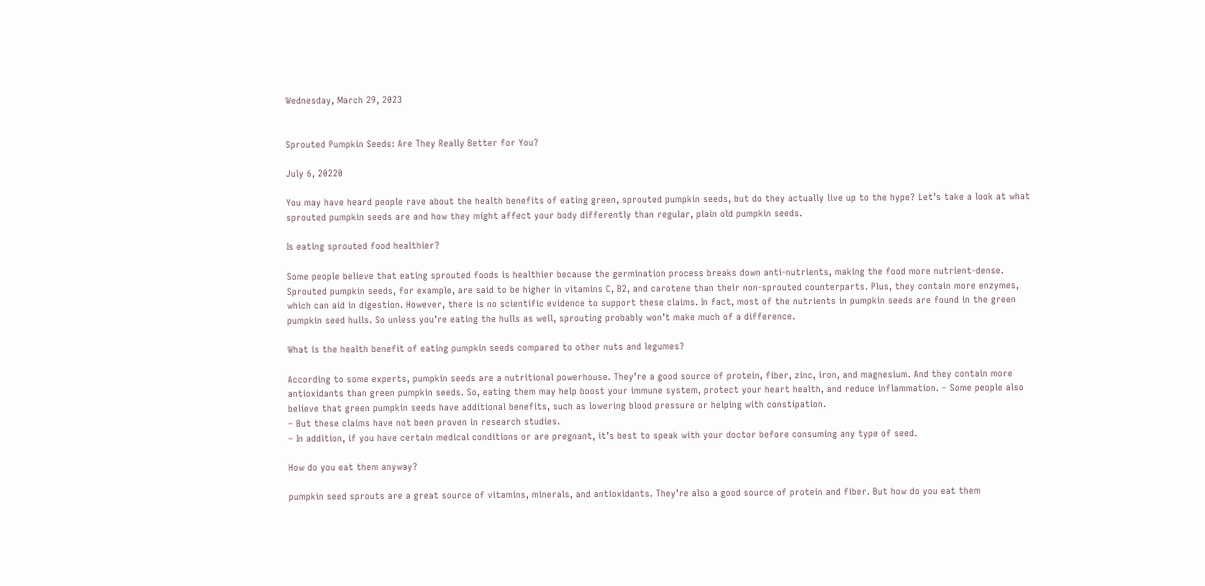Wednesday, March 29, 2023


Sprouted Pumpkin Seeds: Are They Really Better for You?

July 6, 20220

You may have heard people rave about the health benefits of eating green, sprouted pumpkin seeds, but do they actually live up to the hype? Let’s take a look at what sprouted pumpkin seeds are and how they might affect your body differently than regular, plain old pumpkin seeds.

Is eating sprouted food healthier?

Some people believe that eating sprouted foods is healthier because the germination process breaks down anti-nutrients, making the food more nutrient-dense. Sprouted pumpkin seeds, for example, are said to be higher in vitamins C, B2, and carotene than their non-sprouted counterparts. Plus, they contain more enzymes, which can aid in digestion. However, there is no scientific evidence to support these claims. In fact, most of the nutrients in pumpkin seeds are found in the green pumpkin seed hulls. So unless you’re eating the hulls as well, sprouting probably won’t make much of a difference.

What is the health benefit of eating pumpkin seeds compared to other nuts and legumes?

According to some experts, pumpkin seeds are a nutritional powerhouse. They’re a good source of protein, fiber, zinc, iron, and magnesium. And they contain more antioxidants than green pumpkin seeds. So, eating them may help boost your immune system, protect your heart health, and reduce inflammation. – Some people also believe that green pumpkin seeds have additional benefits, such as lowering blood pressure or helping with constipation.
– But these claims have not been proven in research studies.
– In addition, if you have certain medical conditions or are pregnant, it’s best to speak with your doctor before consuming any type of seed.

How do you eat them anyway?

pumpkin seed sprouts are a great source of vitamins, minerals, and antioxidants. They’re also a good source of protein and fiber. But how do you eat them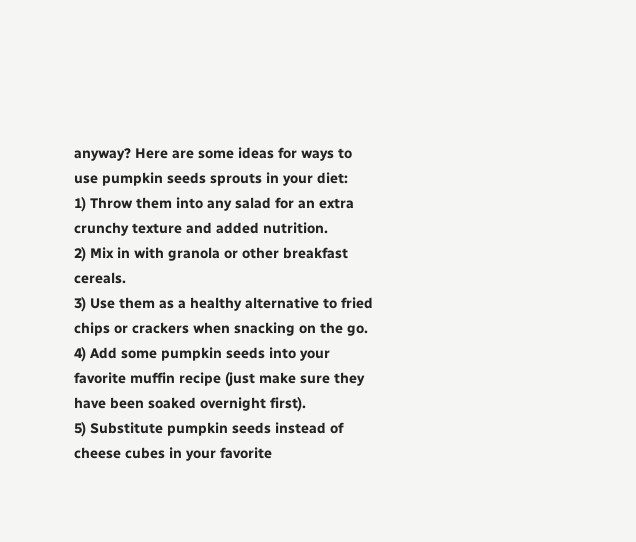anyway? Here are some ideas for ways to use pumpkin seeds sprouts in your diet:
1) Throw them into any salad for an extra crunchy texture and added nutrition.
2) Mix in with granola or other breakfast cereals.
3) Use them as a healthy alternative to fried chips or crackers when snacking on the go.
4) Add some pumpkin seeds into your favorite muffin recipe (just make sure they have been soaked overnight first).
5) Substitute pumpkin seeds instead of cheese cubes in your favorite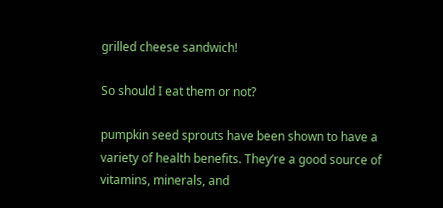grilled cheese sandwich!

So should I eat them or not?

pumpkin seed sprouts have been shown to have a variety of health benefits. They’re a good source of vitamins, minerals, and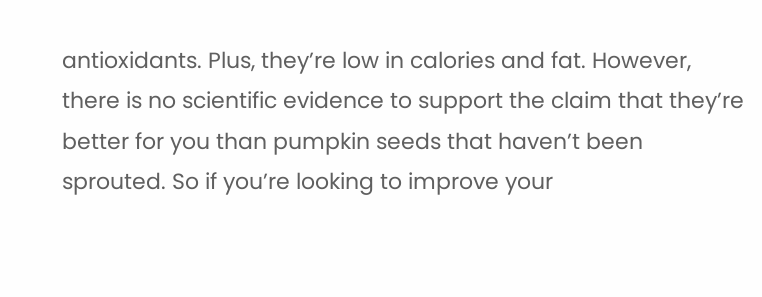antioxidants. Plus, they’re low in calories and fat. However, there is no scientific evidence to support the claim that they’re better for you than pumpkin seeds that haven’t been sprouted. So if you’re looking to improve your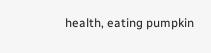health, eating pumpkin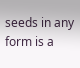seeds in any form is a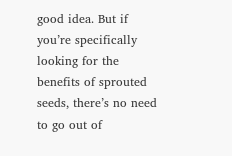good idea. But if you’re specifically looking for the benefits of sprouted seeds, there’s no need to go out of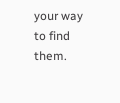your way to find them.